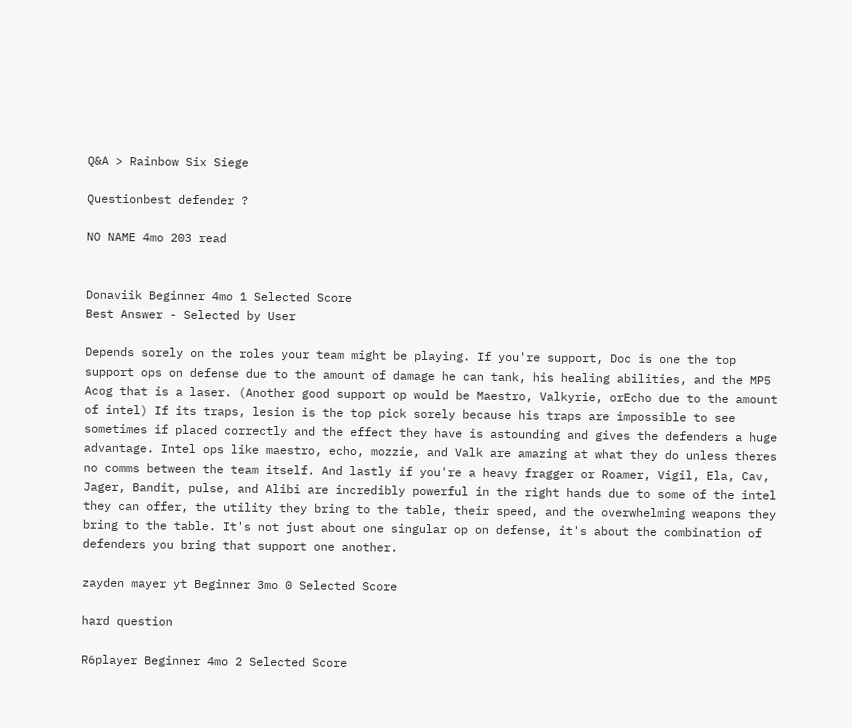Q&A > Rainbow Six Siege

Questionbest defender ?

NO NAME 4mo 203 read


Donaviik Beginner 4mo 1 Selected Score
Best Answer - Selected by User

Depends sorely on the roles your team might be playing. If you're support, Doc is one the top support ops on defense due to the amount of damage he can tank, his healing abilities, and the MP5 Acog that is a laser. (Another good support op would be Maestro, Valkyrie, orEcho due to the amount of intel) If its traps, lesion is the top pick sorely because his traps are impossible to see sometimes if placed correctly and the effect they have is astounding and gives the defenders a huge advantage. Intel ops like maestro, echo, mozzie, and Valk are amazing at what they do unless theres no comms between the team itself. And lastly if you're a heavy fragger or Roamer, Vigil, Ela, Cav, Jager, Bandit, pulse, and Alibi are incredibly powerful in the right hands due to some of the intel they can offer, the utility they bring to the table, their speed, and the overwhelming weapons they bring to the table. It's not just about one singular op on defense, it's about the combination of defenders you bring that support one another.

zayden mayer yt Beginner 3mo 0 Selected Score

hard question

R6player Beginner 4mo 2 Selected Score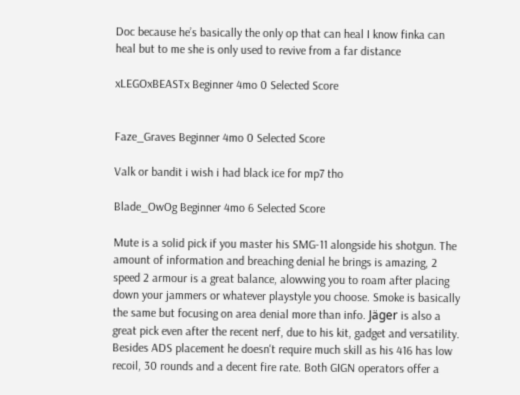Doc because he’s basically the only op that can heal I know finka can heal but to me she is only used to revive from a far distance

xLEGOxBEASTx Beginner 4mo 0 Selected Score


Faze_Graves Beginner 4mo 0 Selected Score

Valk or bandit i wish i had black ice for mp7 tho

Blade_OwOg Beginner 4mo 6 Selected Score

Mute is a solid pick if you master his SMG-11 alongside his shotgun. The amount of information and breaching denial he brings is amazing, 2 speed 2 armour is a great balance, alowwing you to roam after placing down your jammers or whatever playstyle you choose. Smoke is basically the same but focusing on area denial more than info. Jäger is also a great pick even after the recent nerf, due to his kit, gadget and versatility. Besides ADS placement he doesn't require much skill as his 416 has low recoil, 30 rounds and a decent fire rate. Both GIGN operators offer a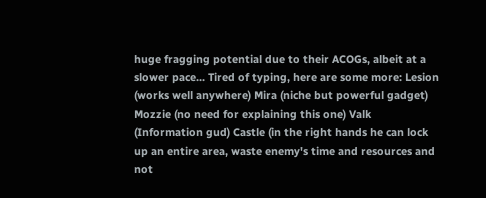huge fragging potential due to their ACOGs, albeit at a slower pace... Tired of typing, here are some more: Lesion (works well anywhere) Mira (niche but powerful gadget) Mozzie (no need for explaining this one) Valk (Information gud) Castle (in the right hands he can lock up an entire area, waste enemy's time and resources and not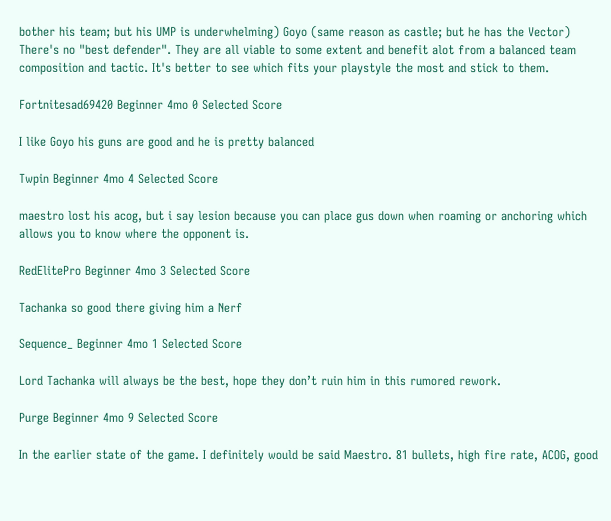bother his team; but his UMP is underwhelming) Goyo (same reason as castle; but he has the Vector) There's no "best defender". They are all viable to some extent and benefit alot from a balanced team composition and tactic. It's better to see which fits your playstyle the most and stick to them.

Fortnitesad69420 Beginner 4mo 0 Selected Score

I like Goyo his guns are good and he is pretty balanced

Twpin Beginner 4mo 4 Selected Score

maestro lost his acog, but i say lesion because you can place gus down when roaming or anchoring which allows you to know where the opponent is.

RedElitePro Beginner 4mo 3 Selected Score

Tachanka so good there giving him a Nerf

Sequence_ Beginner 4mo 1 Selected Score

Lord Tachanka will always be the best, hope they don’t ruin him in this rumored rework.

Purge Beginner 4mo 9 Selected Score

In the earlier state of the game. I definitely would be said Maestro. 81 bullets, high fire rate, ACOG, good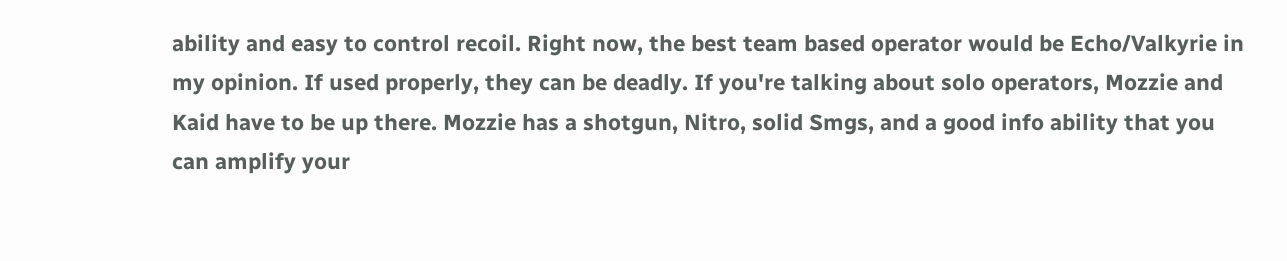ability and easy to control recoil. Right now, the best team based operator would be Echo/Valkyrie in my opinion. If used properly, they can be deadly. If you're talking about solo operators, Mozzie and Kaid have to be up there. Mozzie has a shotgun, Nitro, solid Smgs, and a good info ability that you can amplify your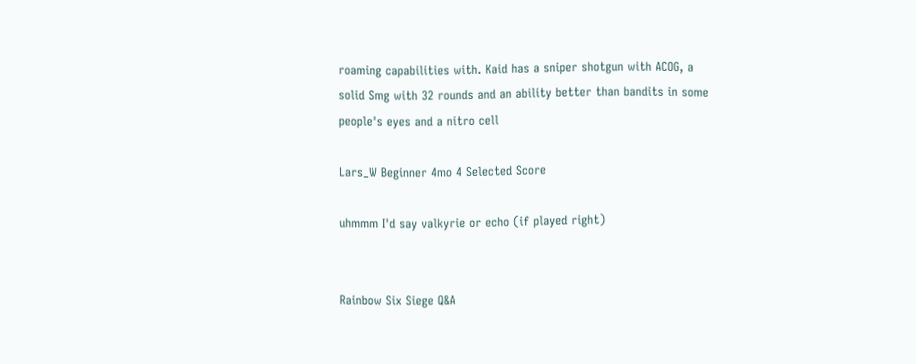roaming capabilities with. Kaid has a sniper shotgun with ACOG, a solid Smg with 32 rounds and an ability better than bandits in some people's eyes and a nitro cell

Lars_W Beginner 4mo 4 Selected Score

uhmmm I'd say valkyrie or echo (if played right)


Rainbow Six Siege Q&A